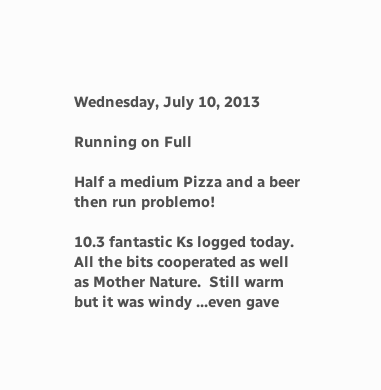Wednesday, July 10, 2013

Running on Full

Half a medium Pizza and a beer then run problemo!

10.3 fantastic Ks logged today.  All the bits cooperated as well as Mother Nature.  Still warm but it was windy ...even gave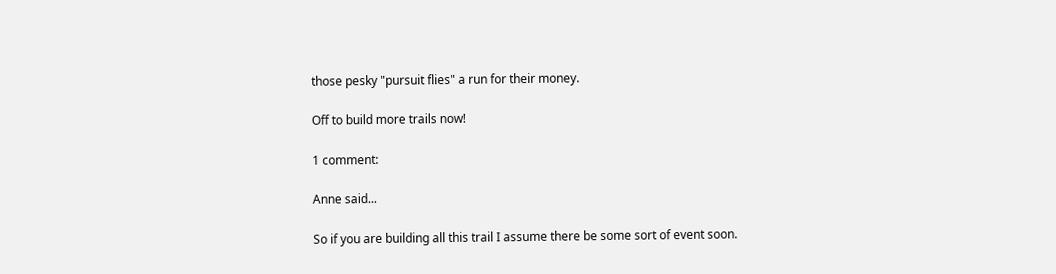those pesky "pursuit flies" a run for their money.

Off to build more trails now!

1 comment:

Anne said...

So if you are building all this trail I assume there be some sort of event soon.